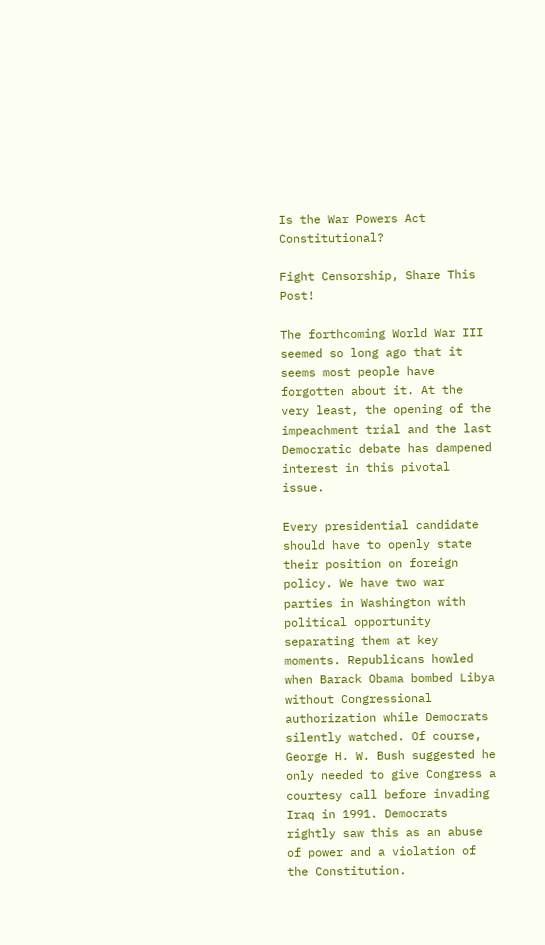Is the War Powers Act Constitutional?

Fight Censorship, Share This Post!

The forthcoming World War III seemed so long ago that it seems most people have forgotten about it. At the very least, the opening of the impeachment trial and the last Democratic debate has dampened interest in this pivotal issue.

Every presidential candidate should have to openly state their position on foreign policy. We have two war parties in Washington with political opportunity separating them at key moments. Republicans howled when Barack Obama bombed Libya without Congressional authorization while Democrats silently watched. Of course, George H. W. Bush suggested he only needed to give Congress a courtesy call before invading Iraq in 1991. Democrats rightly saw this as an abuse of power and a violation of the Constitution.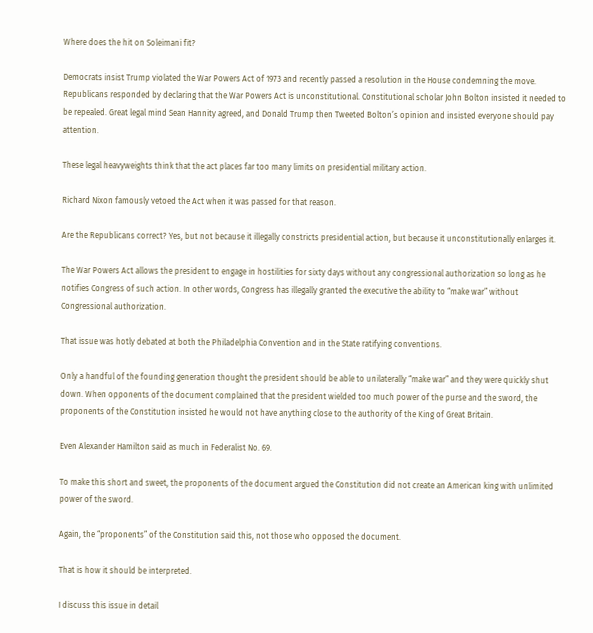Where does the hit on Soleimani fit?

Democrats insist Trump violated the War Powers Act of 1973 and recently passed a resolution in the House condemning the move. Republicans responded by declaring that the War Powers Act is unconstitutional. Constitutional scholar John Bolton insisted it needed to be repealed. Great legal mind Sean Hannity agreed, and Donald Trump then Tweeted Bolton’s opinion and insisted everyone should pay attention.

These legal heavyweights think that the act places far too many limits on presidential military action.

Richard Nixon famously vetoed the Act when it was passed for that reason.

Are the Republicans correct? Yes, but not because it illegally constricts presidential action, but because it unconstitutionally enlarges it.

The War Powers Act allows the president to engage in hostilities for sixty days without any congressional authorization so long as he notifies Congress of such action. In other words, Congress has illegally granted the executive the ability to “make war” without Congressional authorization.

That issue was hotly debated at both the Philadelphia Convention and in the State ratifying conventions.

Only a handful of the founding generation thought the president should be able to unilaterally “make war” and they were quickly shut down. When opponents of the document complained that the president wielded too much power of the purse and the sword, the proponents of the Constitution insisted he would not have anything close to the authority of the King of Great Britain.

Even Alexander Hamilton said as much in Federalist No. 69.

To make this short and sweet, the proponents of the document argued the Constitution did not create an American king with unlimited power of the sword.

Again, the “proponents” of the Constitution said this, not those who opposed the document.

That is how it should be interpreted.

I discuss this issue in detail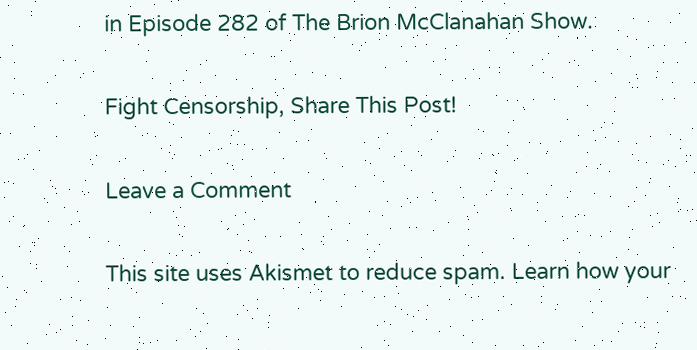in Episode 282 of The Brion McClanahan Show.

Fight Censorship, Share This Post!

Leave a Comment

This site uses Akismet to reduce spam. Learn how your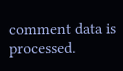comment data is processed.